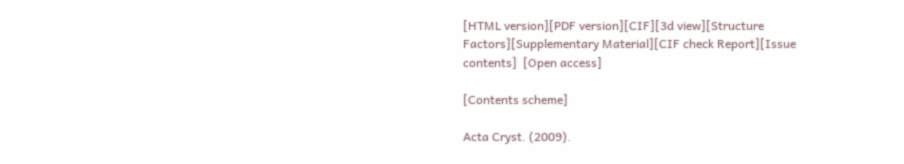[HTML version][PDF version][CIF][3d view][Structure Factors][Supplementary Material][CIF check Report][Issue contents]  [Open access]

[Contents scheme]

Acta Cryst. (2009).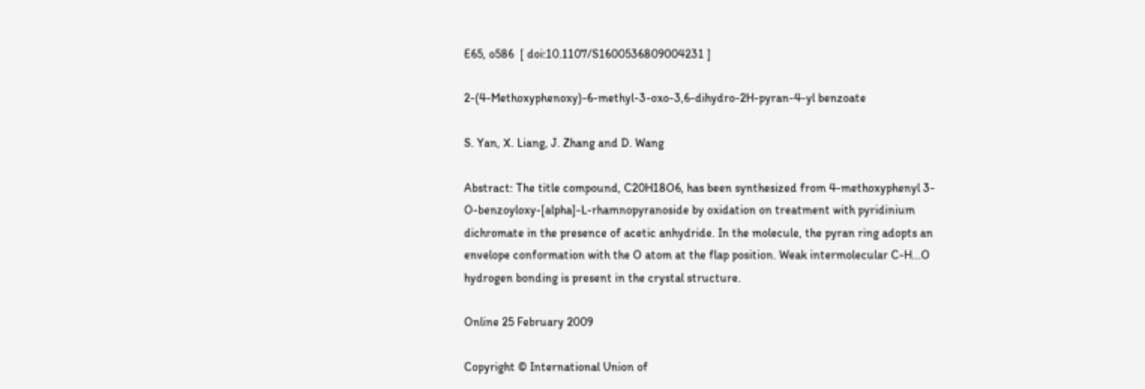E65, o586  [ doi:10.1107/S1600536809004231 ]

2-(4-Methoxyphenoxy)-6-methyl-3-oxo-3,6-dihydro-2H-pyran-4-yl benzoate

S. Yan, X. Liang, J. Zhang and D. Wang

Abstract: The title compound, C20H18O6, has been synthesized from 4-methoxyphenyl 3-O-benzoyloxy-[alpha]-L-rhamnopyranoside by oxidation on treatment with pyridinium dichromate in the presence of acetic anhydride. In the molecule, the pyran ring adopts an envelope conformation with the O atom at the flap position. Weak intermolecular C-H...O hydrogen bonding is present in the crystal structure.

Online 25 February 2009

Copyright © International Union of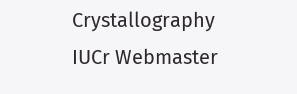Crystallography
IUCr Webmaster